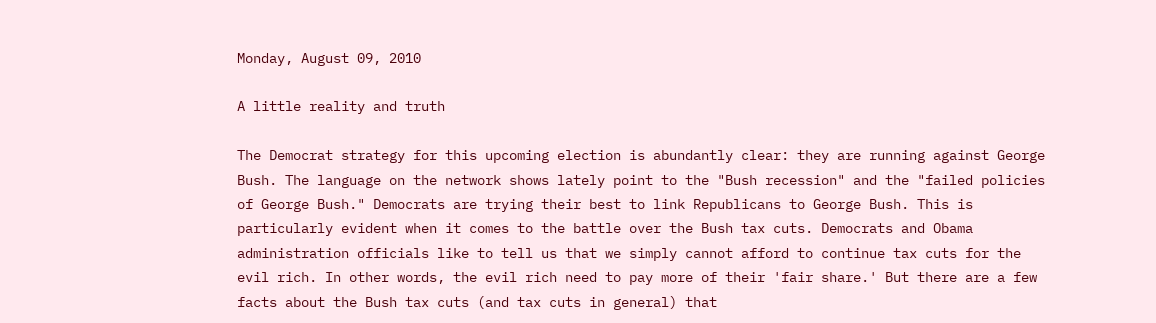Monday, August 09, 2010

A little reality and truth

The Democrat strategy for this upcoming election is abundantly clear: they are running against George Bush. The language on the network shows lately point to the "Bush recession" and the "failed policies of George Bush." Democrats are trying their best to link Republicans to George Bush. This is particularly evident when it comes to the battle over the Bush tax cuts. Democrats and Obama administration officials like to tell us that we simply cannot afford to continue tax cuts for the evil rich. In other words, the evil rich need to pay more of their 'fair share.' But there are a few facts about the Bush tax cuts (and tax cuts in general) that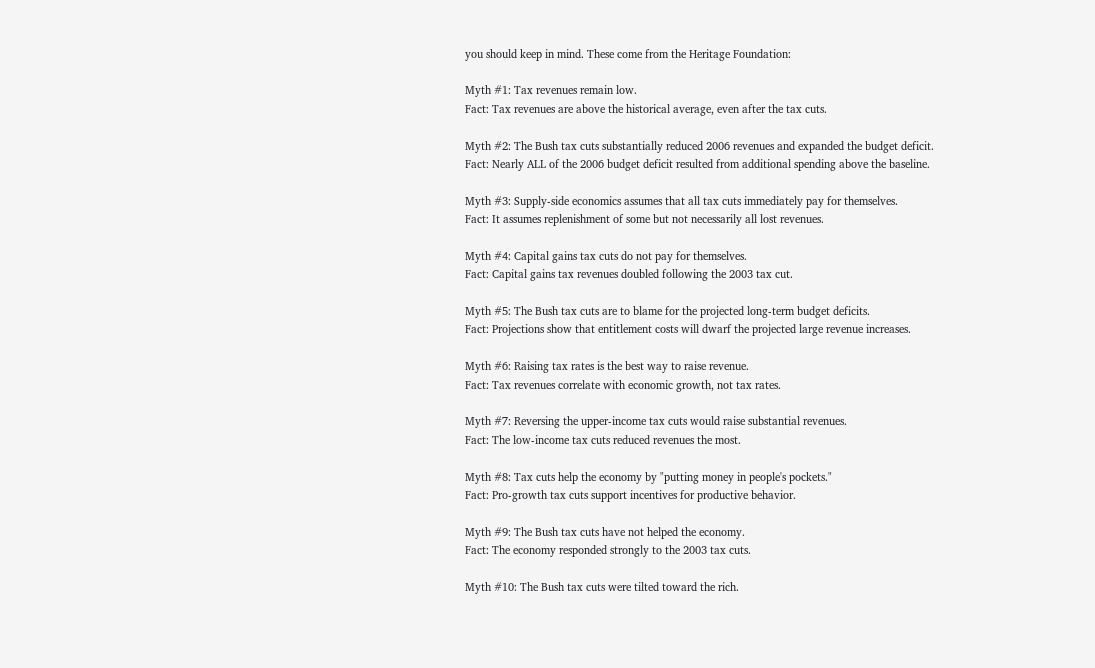you should keep in mind. These come from the Heritage Foundation:

Myth #1: Tax revenues remain low.
Fact: Tax revenues are above the historical average, even after the tax cuts.

Myth #2: The Bush tax cuts substantially reduced 2006 revenues and expanded the budget deficit.
Fact: Nearly ALL of the 2006 budget deficit resulted from additional spending above the baseline.

Myth #3: Supply-side economics assumes that all tax cuts immediately pay for themselves.
Fact: It assumes replenishment of some but not necessarily all lost revenues.

Myth #4: Capital gains tax cuts do not pay for themselves.
Fact: Capital gains tax revenues doubled following the 2003 tax cut.

Myth #5: The Bush tax cuts are to blame for the projected long-term budget deficits.
Fact: Projections show that entitlement costs will dwarf the projected large revenue increases.

Myth #6: Raising tax rates is the best way to raise revenue.
Fact: Tax revenues correlate with economic growth, not tax rates.

Myth #7: Reversing the upper-income tax cuts would raise substantial revenues.
Fact: The low-income tax cuts reduced revenues the most.

Myth #8: Tax cuts help the economy by "putting money in people's pockets."
Fact: Pro-growth tax cuts support incentives for productive behavior.

Myth #9: The Bush tax cuts have not helped the economy.
Fact: The economy responded strongly to the 2003 tax cuts.

Myth #10: The Bush tax cuts were tilted toward the rich.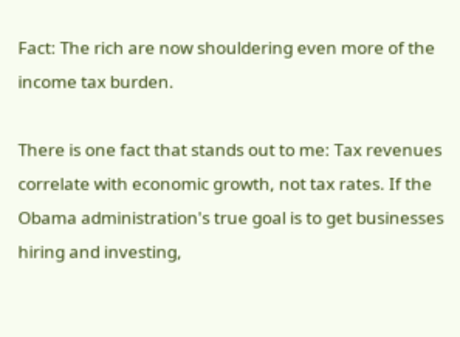Fact: The rich are now shouldering even more of the income tax burden.

There is one fact that stands out to me: Tax revenues correlate with economic growth, not tax rates. If the Obama administration's true goal is to get businesses hiring and investing,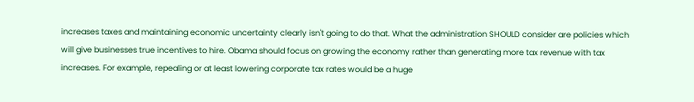increases taxes and maintaining economic uncertainty clearly isn't going to do that. What the administration SHOULD consider are policies which will give businesses true incentives to hire. Obama should focus on growing the economy rather than generating more tax revenue with tax increases. For example, repealing or at least lowering corporate tax rates would be a huge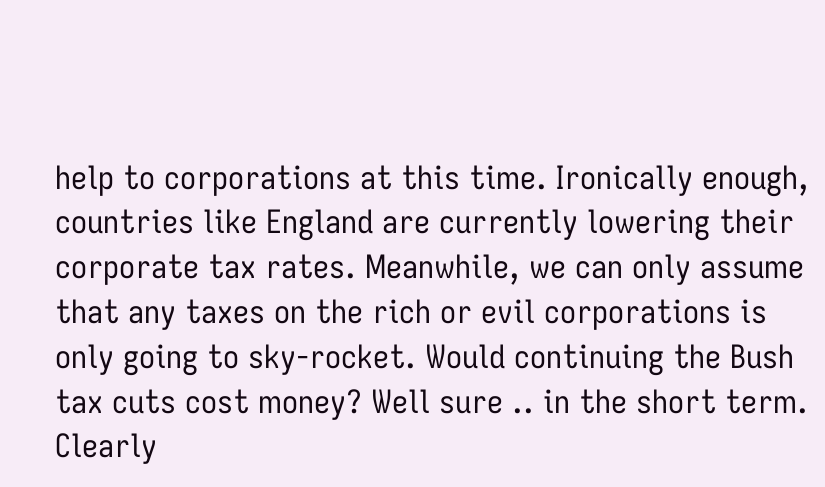help to corporations at this time. Ironically enough, countries like England are currently lowering their corporate tax rates. Meanwhile, we can only assume that any taxes on the rich or evil corporations is only going to sky-rocket. Would continuing the Bush tax cuts cost money? Well sure .. in the short term. Clearly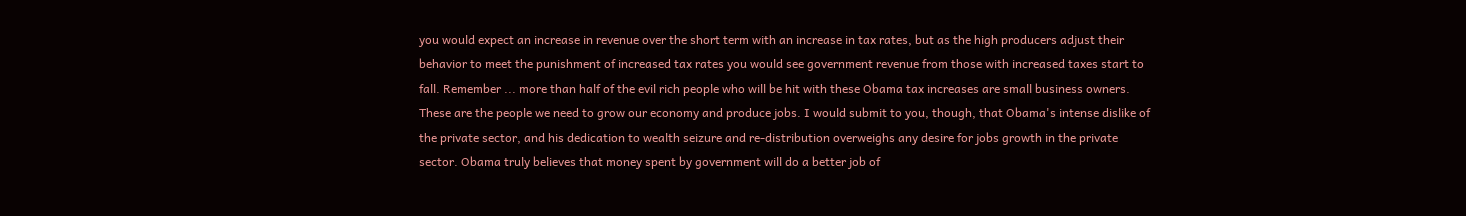you would expect an increase in revenue over the short term with an increase in tax rates, but as the high producers adjust their behavior to meet the punishment of increased tax rates you would see government revenue from those with increased taxes start to fall. Remember ... more than half of the evil rich people who will be hit with these Obama tax increases are small business owners. These are the people we need to grow our economy and produce jobs. I would submit to you, though, that Obama's intense dislike of the private sector, and his dedication to wealth seizure and re-distribution overweighs any desire for jobs growth in the private sector. Obama truly believes that money spent by government will do a better job of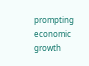prompting economic growth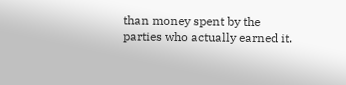than money spent by the parties who actually earned it.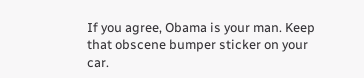If you agree, Obama is your man. Keep that obscene bumper sticker on your car.